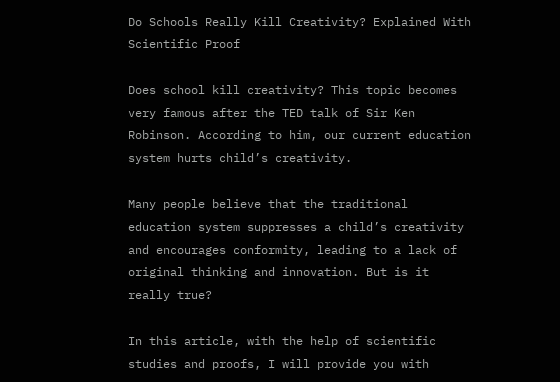Do Schools Really Kill Creativity? Explained With Scientific Proof

Does school kill creativity? This topic becomes very famous after the TED talk of Sir Ken Robinson. According to him, our current education system hurts child’s creativity.

Many people believe that the traditional education system suppresses a child’s creativity and encourages conformity, leading to a lack of original thinking and innovation. But is it really true?

In this article, with the help of scientific studies and proofs, I will provide you with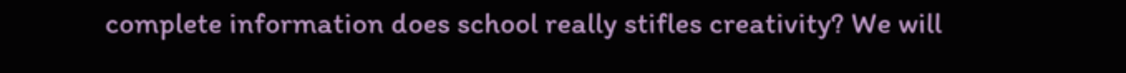complete information does school really stifles creativity? We will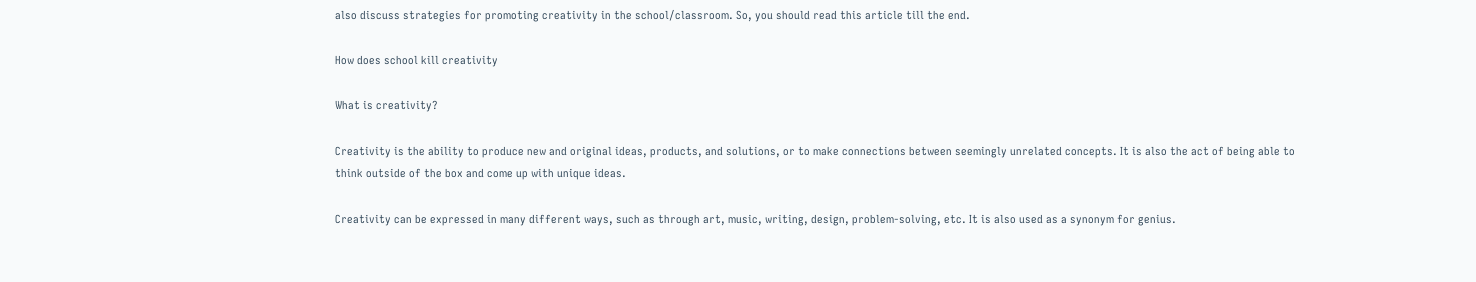also discuss strategies for promoting creativity in the school/classroom. So, you should read this article till the end.

How does school kill creativity

What is creativity?

Creativity is the ability to produce new and original ideas, products, and solutions, or to make connections between seemingly unrelated concepts. It is also the act of being able to think outside of the box and come up with unique ideas.

Creativity can be expressed in many different ways, such as through art, music, writing, design, problem-solving, etc. It is also used as a synonym for genius.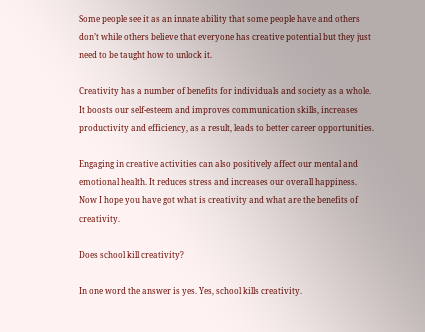Some people see it as an innate ability that some people have and others don’t while others believe that everyone has creative potential but they just need to be taught how to unlock it.

Creativity has a number of benefits for individuals and society as a whole. It boosts our self-esteem and improves communication skills, increases productivity and efficiency, as a result, leads to better career opportunities.

Engaging in creative activities can also positively affect our mental and emotional health. It reduces stress and increases our overall happiness. Now I hope you have got what is creativity and what are the benefits of creativity.

Does school kill creativity?

In one word the answer is yes. Yes, school kills creativity.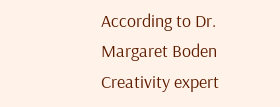According to Dr. Margaret Boden Creativity expert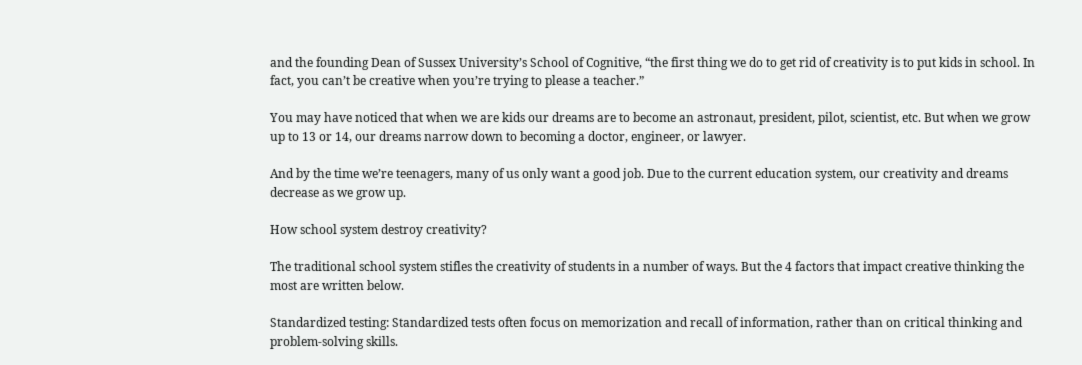and the founding Dean of Sussex University’s School of Cognitive, “the first thing we do to get rid of creativity is to put kids in school. In fact, you can’t be creative when you’re trying to please a teacher.”

You may have noticed that when we are kids our dreams are to become an astronaut, president, pilot, scientist, etc. But when we grow up to 13 or 14, our dreams narrow down to becoming a doctor, engineer, or lawyer.

And by the time we’re teenagers, many of us only want a good job. Due to the current education system, our creativity and dreams decrease as we grow up.

How school system destroy creativity?

The traditional school system stifles the creativity of students in a number of ways. But the 4 factors that impact creative thinking the most are written below.

Standardized testing: Standardized tests often focus on memorization and recall of information, rather than on critical thinking and problem-solving skills.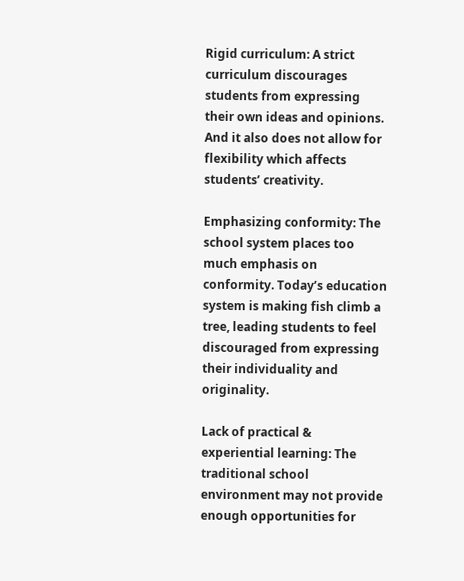Rigid curriculum: A strict curriculum discourages students from expressing their own ideas and opinions. And it also does not allow for flexibility which affects students’ creativity.

Emphasizing conformity: The school system places too much emphasis on conformity. Today’s education system is making fish climb a tree, leading students to feel discouraged from expressing their individuality and originality.

Lack of practical & experiential learning: The traditional school environment may not provide enough opportunities for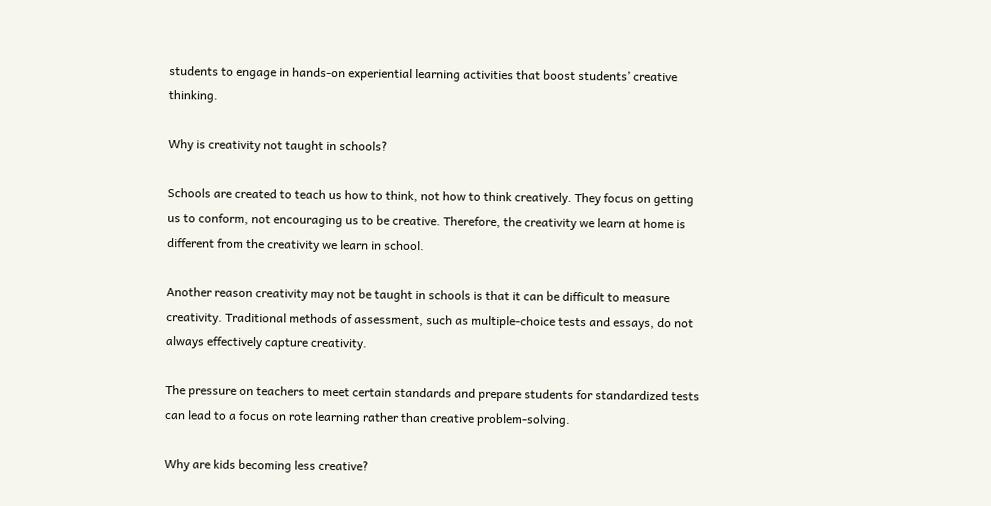students to engage in hands-on experiential learning activities that boost students’ creative thinking.

Why is creativity not taught in schools?

Schools are created to teach us how to think, not how to think creatively. They focus on getting us to conform, not encouraging us to be creative. Therefore, the creativity we learn at home is different from the creativity we learn in school.

Another reason creativity may not be taught in schools is that it can be difficult to measure creativity. Traditional methods of assessment, such as multiple-choice tests and essays, do not always effectively capture creativity.

The pressure on teachers to meet certain standards and prepare students for standardized tests can lead to a focus on rote learning rather than creative problem-solving.

Why are kids becoming less creative?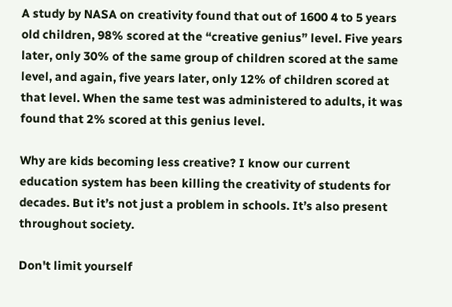A study by NASA on creativity found that out of 1600 4 to 5 years old children, 98% scored at the “creative genius” level. Five years later, only 30% of the same group of children scored at the same level, and again, five years later, only 12% of children scored at that level. When the same test was administered to adults, it was found that 2% scored at this genius level.

Why are kids becoming less creative? I know our current education system has been killing the creativity of students for decades. But it’s not just a problem in schools. It’s also present throughout society.

Don't limit yourself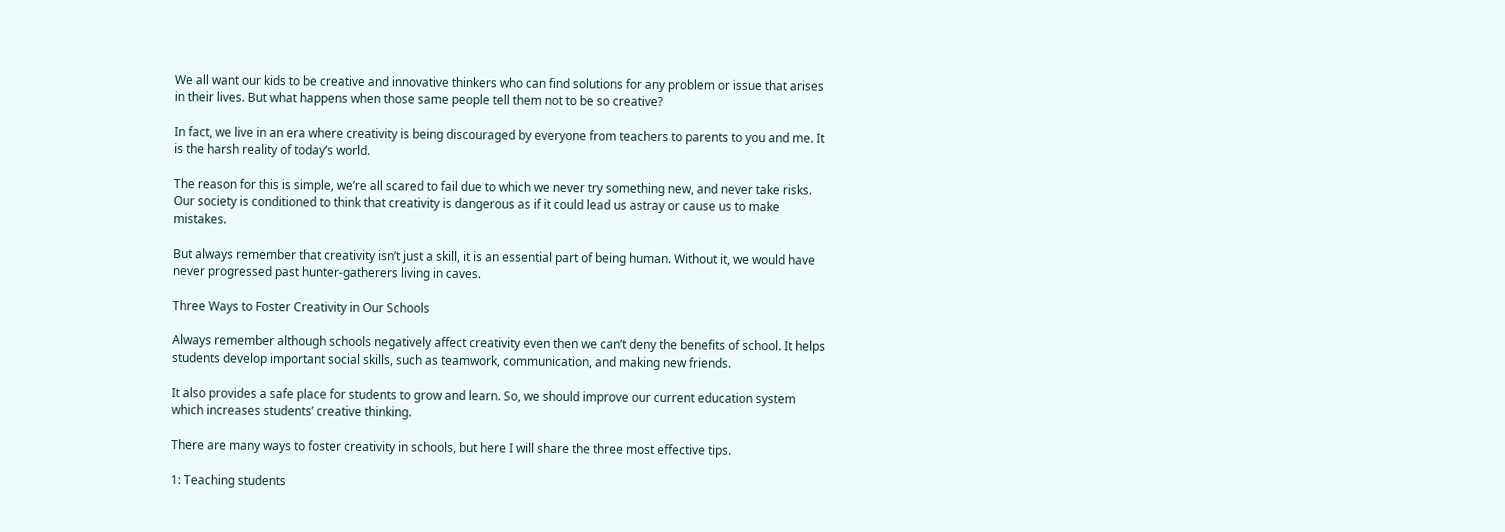We all want our kids to be creative and innovative thinkers who can find solutions for any problem or issue that arises in their lives. But what happens when those same people tell them not to be so creative?

In fact, we live in an era where creativity is being discouraged by everyone from teachers to parents to you and me. It is the harsh reality of today’s world.

The reason for this is simple, we’re all scared to fail due to which we never try something new, and never take risks. Our society is conditioned to think that creativity is dangerous as if it could lead us astray or cause us to make mistakes.

But always remember that creativity isn’t just a skill, it is an essential part of being human. Without it, we would have never progressed past hunter-gatherers living in caves.

Three Ways to Foster Creativity in Our Schools

Always remember although schools negatively affect creativity even then we can’t deny the benefits of school. It helps students develop important social skills, such as teamwork, communication, and making new friends.

It also provides a safe place for students to grow and learn. So, we should improve our current education system which increases students’ creative thinking.

There are many ways to foster creativity in schools, but here I will share the three most effective tips.

1: Teaching students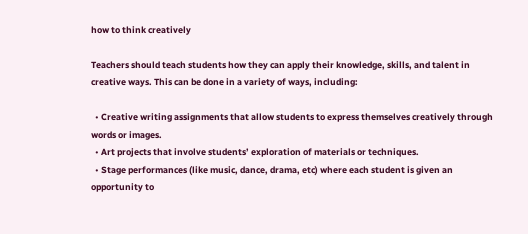how to think creatively

Teachers should teach students how they can apply their knowledge, skills, and talent in creative ways. This can be done in a variety of ways, including:

  • Creative writing assignments that allow students to express themselves creatively through words or images.
  • Art projects that involve students’ exploration of materials or techniques.
  • Stage performances (like music, dance, drama, etc) where each student is given an opportunity to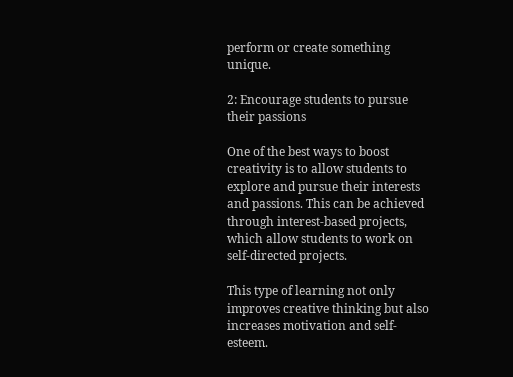perform or create something unique.

2: Encourage students to pursue their passions

One of the best ways to boost creativity is to allow students to explore and pursue their interests and passions. This can be achieved through interest-based projects, which allow students to work on self-directed projects.

This type of learning not only improves creative thinking but also increases motivation and self-esteem.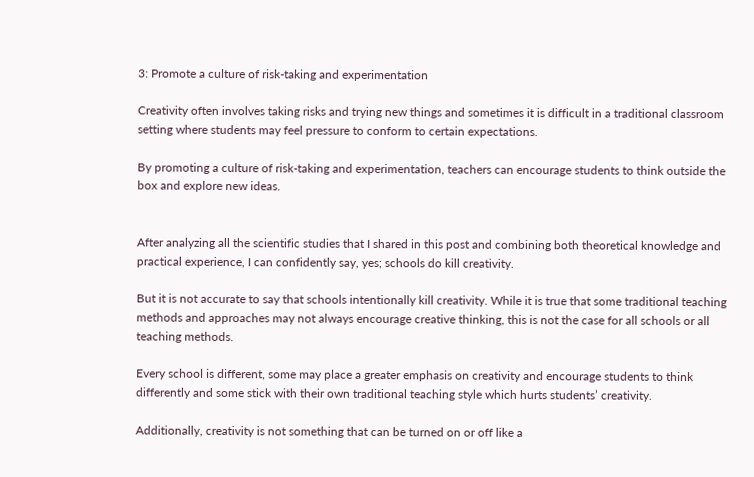3: Promote a culture of risk-taking and experimentation

Creativity often involves taking risks and trying new things and sometimes it is difficult in a traditional classroom setting where students may feel pressure to conform to certain expectations.

By promoting a culture of risk-taking and experimentation, teachers can encourage students to think outside the box and explore new ideas.


After analyzing all the scientific studies that I shared in this post and combining both theoretical knowledge and practical experience, I can confidently say, yes; schools do kill creativity.

But it is not accurate to say that schools intentionally kill creativity. While it is true that some traditional teaching methods and approaches may not always encourage creative thinking, this is not the case for all schools or all teaching methods.

Every school is different, some may place a greater emphasis on creativity and encourage students to think differently and some stick with their own traditional teaching style which hurts students’ creativity.

Additionally, creativity is not something that can be turned on or off like a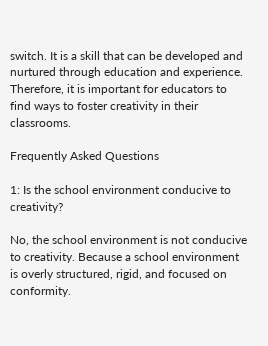switch. It is a skill that can be developed and nurtured through education and experience. Therefore, it is important for educators to find ways to foster creativity in their classrooms.

Frequently Asked Questions

1: Is the school environment conducive to creativity?

No, the school environment is not conducive to creativity. Because a school environment is overly structured, rigid, and focused on conformity.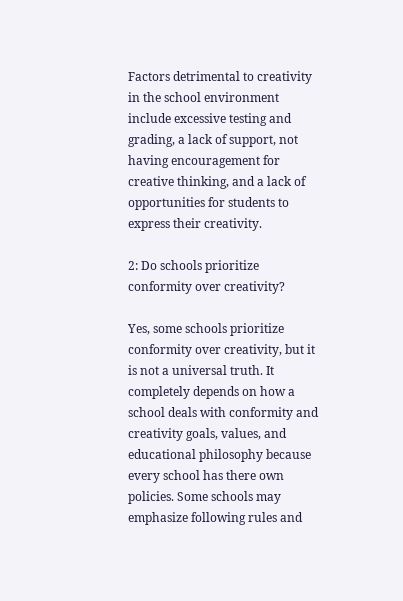Factors detrimental to creativity in the school environment include excessive testing and grading, a lack of support, not having encouragement for creative thinking, and a lack of opportunities for students to express their creativity.

2: Do schools prioritize conformity over creativity?

Yes, some schools prioritize conformity over creativity, but it is not a universal truth. It completely depends on how a school deals with conformity and creativity goals, values, and educational philosophy because every school has there own policies. Some schools may emphasize following rules and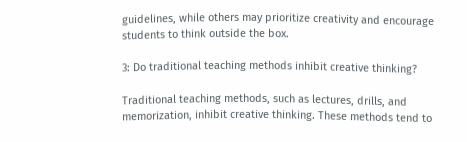guidelines, while others may prioritize creativity and encourage students to think outside the box.

3: Do traditional teaching methods inhibit creative thinking?

Traditional teaching methods, such as lectures, drills, and memorization, inhibit creative thinking. These methods tend to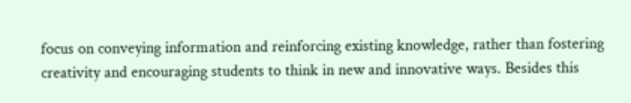focus on conveying information and reinforcing existing knowledge, rather than fostering creativity and encouraging students to think in new and innovative ways. Besides this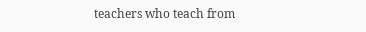teachers who teach from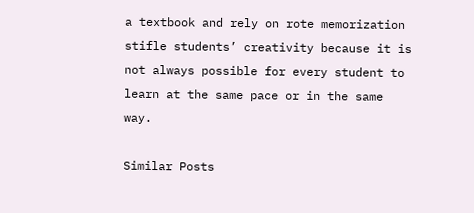a textbook and rely on rote memorization stifle students’ creativity because it is not always possible for every student to learn at the same pace or in the same way.

Similar Posts